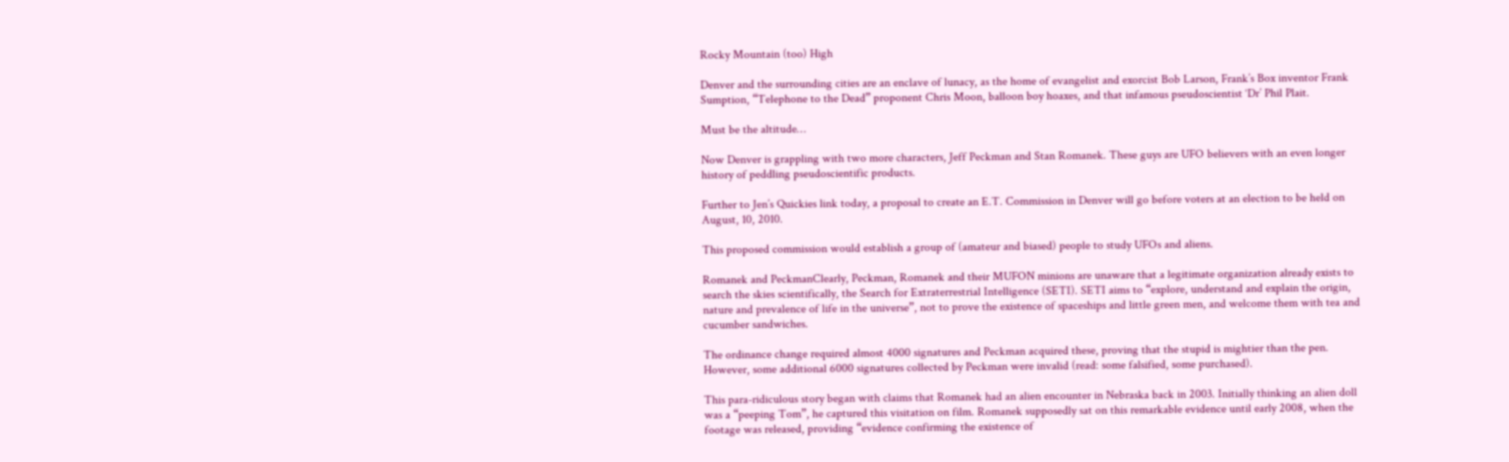Rocky Mountain (too) High

Denver and the surrounding cities are an enclave of lunacy, as the home of evangelist and exorcist Bob Larson, Frank’s Box inventor Frank Sumption, “Telephone to the Dead” proponent Chris Moon, balloon boy hoaxes, and that infamous pseudoscientist ‘Dr’ Phil Plait.

Must be the altitude…

Now Denver is grappling with two more characters, Jeff Peckman and Stan Romanek. These guys are UFO believers with an even longer history of peddling pseudoscientific products.

Further to Jen’s Quickies link today, a proposal to create an E.T. Commission in Denver will go before voters at an election to be held on August, 10, 2010.

This proposed commission would establish a group of (amateur and biased) people to study UFOs and aliens.

Romanek and PeckmanClearly, Peckman, Romanek and their MUFON minions are unaware that a legitimate organization already exists to search the skies scientifically, the Search for Extraterrestrial Intelligence (SETI). SETI aims to “explore, understand and explain the origin, nature and prevalence of life in the universe”, not to prove the existence of spaceships and little green men, and welcome them with tea and cucumber sandwiches.

The ordinance change required almost 4000 signatures and Peckman acquired these, proving that the stupid is mightier than the pen. However, some additional 6000 signatures collected by Peckman were invalid (read: some falsified, some purchased).

This para-ridiculous story began with claims that Romanek had an alien encounter in Nebraska back in 2003. Initially thinking an alien doll was a “peeping Tom”, he captured this visitation on film. Romanek supposedly sat on this remarkable evidence until early 2008, when the footage was released, providing “evidence confirming the existence of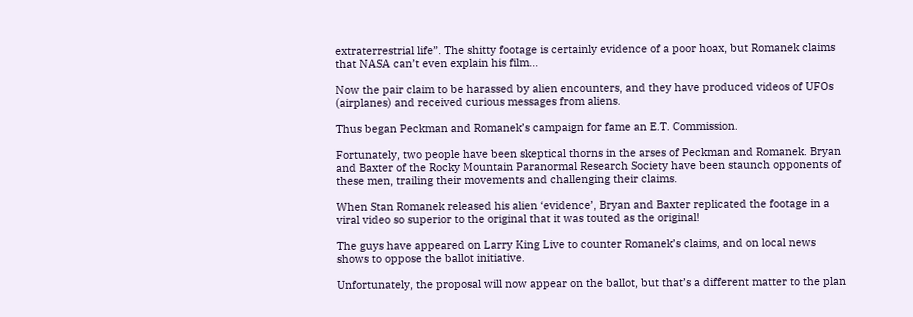extraterrestrial life”. The shitty footage is certainly evidence of a poor hoax, but Romanek claims that NASA can’t even explain his film…

Now the pair claim to be harassed by alien encounters, and they have produced videos of UFOs (airplanes) and received curious messages from aliens.

Thus began Peckman and Romanek’s campaign for fame an E.T. Commission.

Fortunately, two people have been skeptical thorns in the arses of Peckman and Romanek. Bryan and Baxter of the Rocky Mountain Paranormal Research Society have been staunch opponents of these men, trailing their movements and challenging their claims.

When Stan Romanek released his alien ‘evidence’, Bryan and Baxter replicated the footage in a viral video so superior to the original that it was touted as the original!

The guys have appeared on Larry King Live to counter Romanek’s claims, and on local news shows to oppose the ballot initiative.

Unfortunately, the proposal will now appear on the ballot, but that’s a different matter to the plan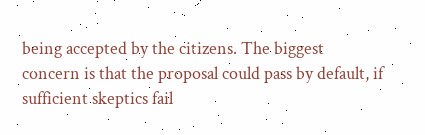being accepted by the citizens. The biggest concern is that the proposal could pass by default, if sufficient skeptics fail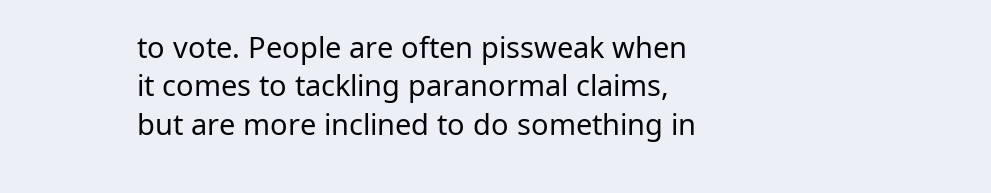to vote. People are often pissweak when it comes to tackling paranormal claims, but are more inclined to do something in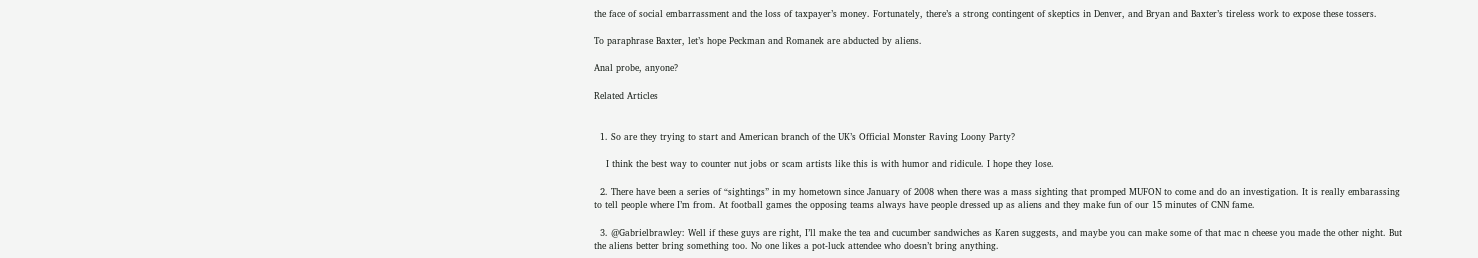the face of social embarrassment and the loss of taxpayer’s money. Fortunately, there’s a strong contingent of skeptics in Denver, and Bryan and Baxter’s tireless work to expose these tossers.

To paraphrase Baxter, let’s hope Peckman and Romanek are abducted by aliens.

Anal probe, anyone?

Related Articles


  1. So are they trying to start and American branch of the UK’s Official Monster Raving Loony Party?

    I think the best way to counter nut jobs or scam artists like this is with humor and ridicule. I hope they lose.

  2. There have been a series of “sightings” in my hometown since January of 2008 when there was a mass sighting that promped MUFON to come and do an investigation. It is really embarassing to tell people where I’m from. At football games the opposing teams always have people dressed up as aliens and they make fun of our 15 minutes of CNN fame.

  3. @Gabrielbrawley: Well if these guys are right, I’ll make the tea and cucumber sandwiches as Karen suggests, and maybe you can make some of that mac n cheese you made the other night. But the aliens better bring something too. No one likes a pot-luck attendee who doesn’t bring anything.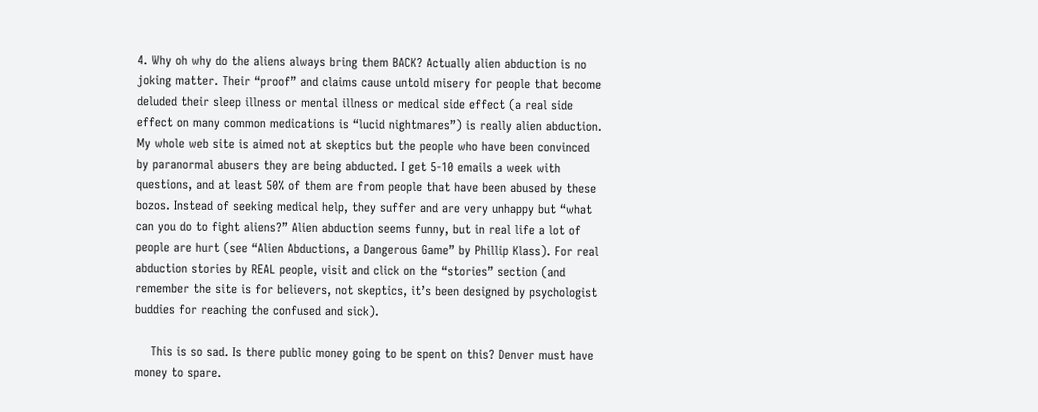4. Why oh why do the aliens always bring them BACK? Actually alien abduction is no joking matter. Their “proof” and claims cause untold misery for people that become deluded their sleep illness or mental illness or medical side effect (a real side effect on many common medications is “lucid nightmares”) is really alien abduction. My whole web site is aimed not at skeptics but the people who have been convinced by paranormal abusers they are being abducted. I get 5-10 emails a week with questions, and at least 50% of them are from people that have been abused by these bozos. Instead of seeking medical help, they suffer and are very unhappy but “what can you do to fight aliens?” Alien abduction seems funny, but in real life a lot of people are hurt (see “Alien Abductions, a Dangerous Game” by Phillip Klass). For real abduction stories by REAL people, visit and click on the “stories” section (and remember the site is for believers, not skeptics, it’s been designed by psychologist buddies for reaching the confused and sick).

    This is so sad. Is there public money going to be spent on this? Denver must have money to spare.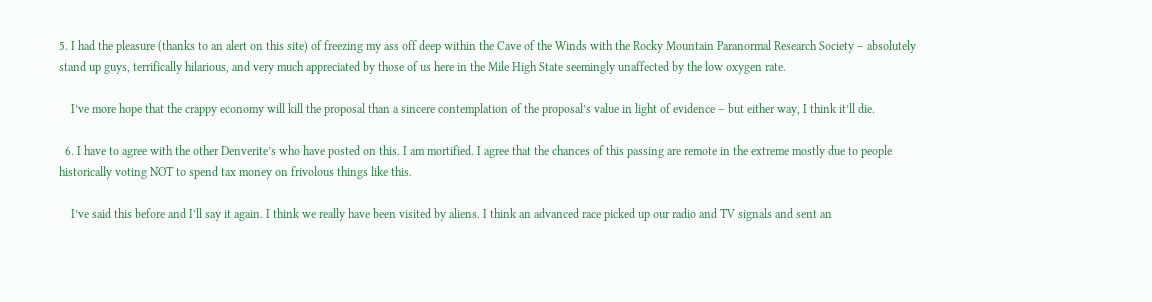5. I had the pleasure (thanks to an alert on this site) of freezing my ass off deep within the Cave of the Winds with the Rocky Mountain Paranormal Research Society – absolutely stand up guys, terrifically hilarious, and very much appreciated by those of us here in the Mile High State seemingly unaffected by the low oxygen rate.

    I’ve more hope that the crappy economy will kill the proposal than a sincere contemplation of the proposal’s value in light of evidence – but either way, I think it’ll die.

  6. I have to agree with the other Denverite’s who have posted on this. I am mortified. I agree that the chances of this passing are remote in the extreme mostly due to people historically voting NOT to spend tax money on frivolous things like this.

    I’ve said this before and I’ll say it again. I think we really have been visited by aliens. I think an advanced race picked up our radio and TV signals and sent an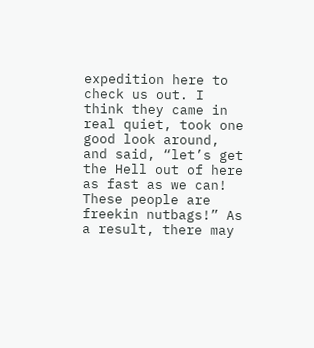expedition here to check us out. I think they came in real quiet, took one good look around, and said, “let’s get the Hell out of here as fast as we can! These people are freekin nutbags!” As a result, there may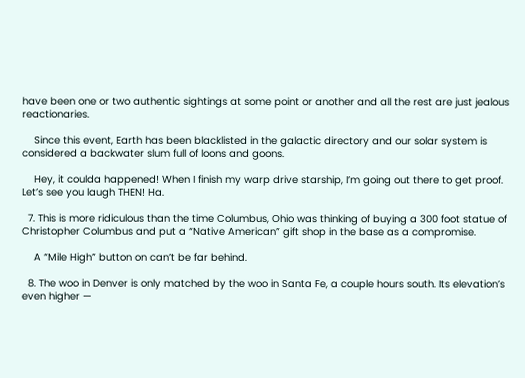have been one or two authentic sightings at some point or another and all the rest are just jealous reactionaries.

    Since this event, Earth has been blacklisted in the galactic directory and our solar system is considered a backwater slum full of loons and goons.

    Hey, it coulda happened! When I finish my warp drive starship, I’m going out there to get proof. Let’s see you laugh THEN! Ha.

  7. This is more ridiculous than the time Columbus, Ohio was thinking of buying a 300 foot statue of Christopher Columbus and put a “Native American” gift shop in the base as a compromise.

    A “Mile High” button on can’t be far behind.

  8. The woo in Denver is only matched by the woo in Santa Fe, a couple hours south. Its elevation’s even higher —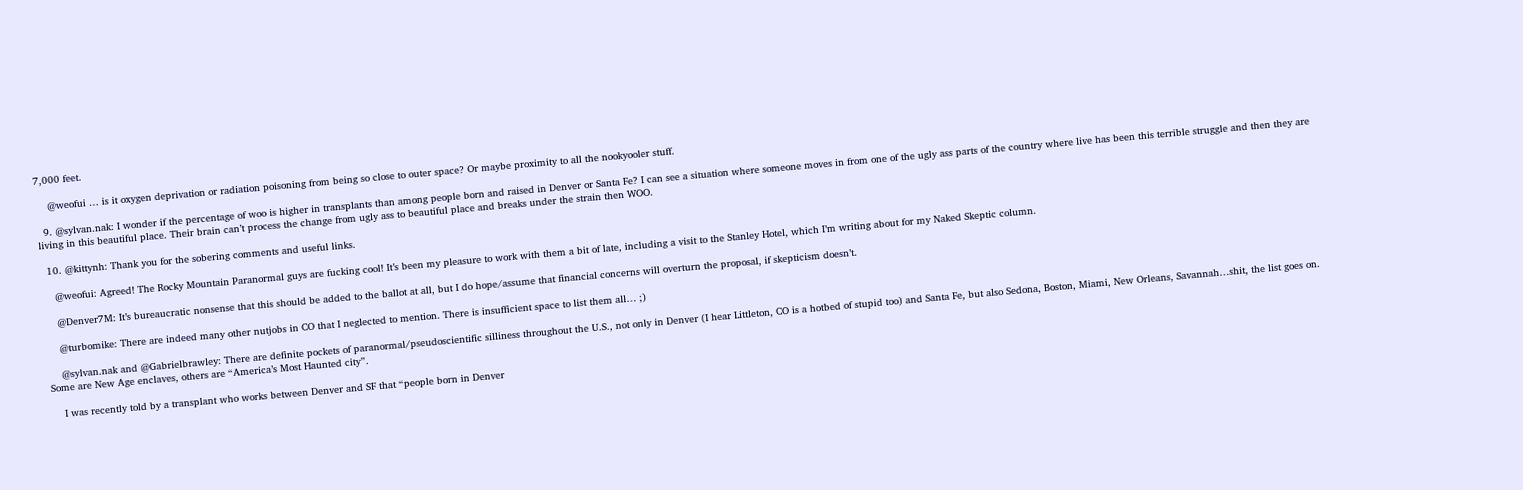7,000 feet.

    @weofui … is it oxygen deprivation or radiation poisoning from being so close to outer space? Or maybe proximity to all the nookyooler stuff.

  9. @sylvan.nak: I wonder if the percentage of woo is higher in transplants than among people born and raised in Denver or Santa Fe? I can see a situation where someone moves in from one of the ugly ass parts of the country where live has been this terrible struggle and then they are living in this beautiful place. Their brain can’t process the change from ugly ass to beautiful place and breaks under the strain then WOO.

  10. @kittynh: Thank you for the sobering comments and useful links.

    @weofui: Agreed! The Rocky Mountain Paranormal guys are fucking cool! It’s been my pleasure to work with them a bit of late, including a visit to the Stanley Hotel, which I’m writing about for my Naked Skeptic column.

    @Denver7M: It’s bureaucratic nonsense that this should be added to the ballot at all, but I do hope/assume that financial concerns will overturn the proposal, if skepticism doesn’t.

    @turbomike: There are indeed many other nutjobs in CO that I neglected to mention. There is insufficient space to list them all… ;)

    @sylvan.nak and @Gabrielbrawley: There are definite pockets of paranormal/pseudoscientific silliness throughout the U.S., not only in Denver (I hear Littleton, CO is a hotbed of stupid too) and Santa Fe, but also Sedona, Boston, Miami, New Orleans, Savannah…shit, the list goes on. Some are New Age enclaves, others are “America’s Most Haunted city”.

    I was recently told by a transplant who works between Denver and SF that “people born in Denver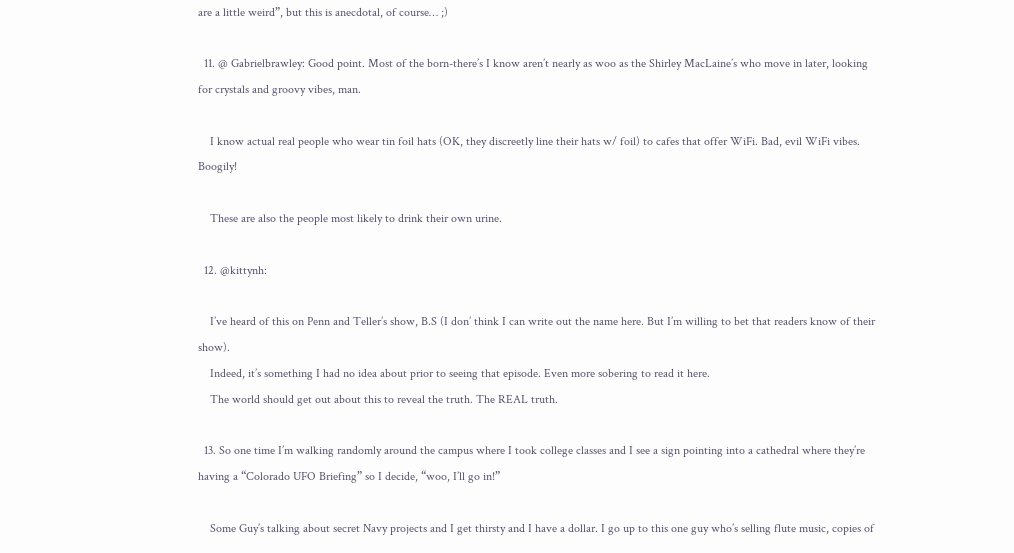are a little weird”, but this is anecdotal, of course… ;)

  11. @ Gabrielbrawley: Good point. Most of the born-there’s I know aren’t nearly as woo as the Shirley MacLaine’s who move in later, looking for crystals and groovy vibes, man.

    I know actual real people who wear tin foil hats (OK, they discreetly line their hats w/ foil) to cafes that offer WiFi. Bad, evil WiFi vibes. Boogily!

    These are also the people most likely to drink their own urine.

  12. @kittynh:

    I’ve heard of this on Penn and Teller’s show, B.S (I don’ think I can write out the name here. But I’m willing to bet that readers know of their show).
    Indeed, it’s something I had no idea about prior to seeing that episode. Even more sobering to read it here.
    The world should get out about this to reveal the truth. The REAL truth.

  13. So one time I’m walking randomly around the campus where I took college classes and I see a sign pointing into a cathedral where they’re having a “Colorado UFO Briefing” so I decide, “woo, I’ll go in!”

    Some Guy’s talking about secret Navy projects and I get thirsty and I have a dollar. I go up to this one guy who’s selling flute music, copies of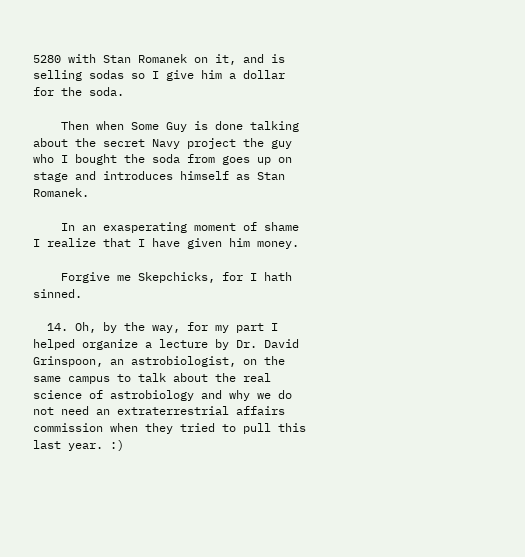5280 with Stan Romanek on it, and is selling sodas so I give him a dollar for the soda.

    Then when Some Guy is done talking about the secret Navy project the guy who I bought the soda from goes up on stage and introduces himself as Stan Romanek.

    In an exasperating moment of shame I realize that I have given him money.

    Forgive me Skepchicks, for I hath sinned.

  14. Oh, by the way, for my part I helped organize a lecture by Dr. David Grinspoon, an astrobiologist, on the same campus to talk about the real science of astrobiology and why we do not need an extraterrestrial affairs commission when they tried to pull this last year. :)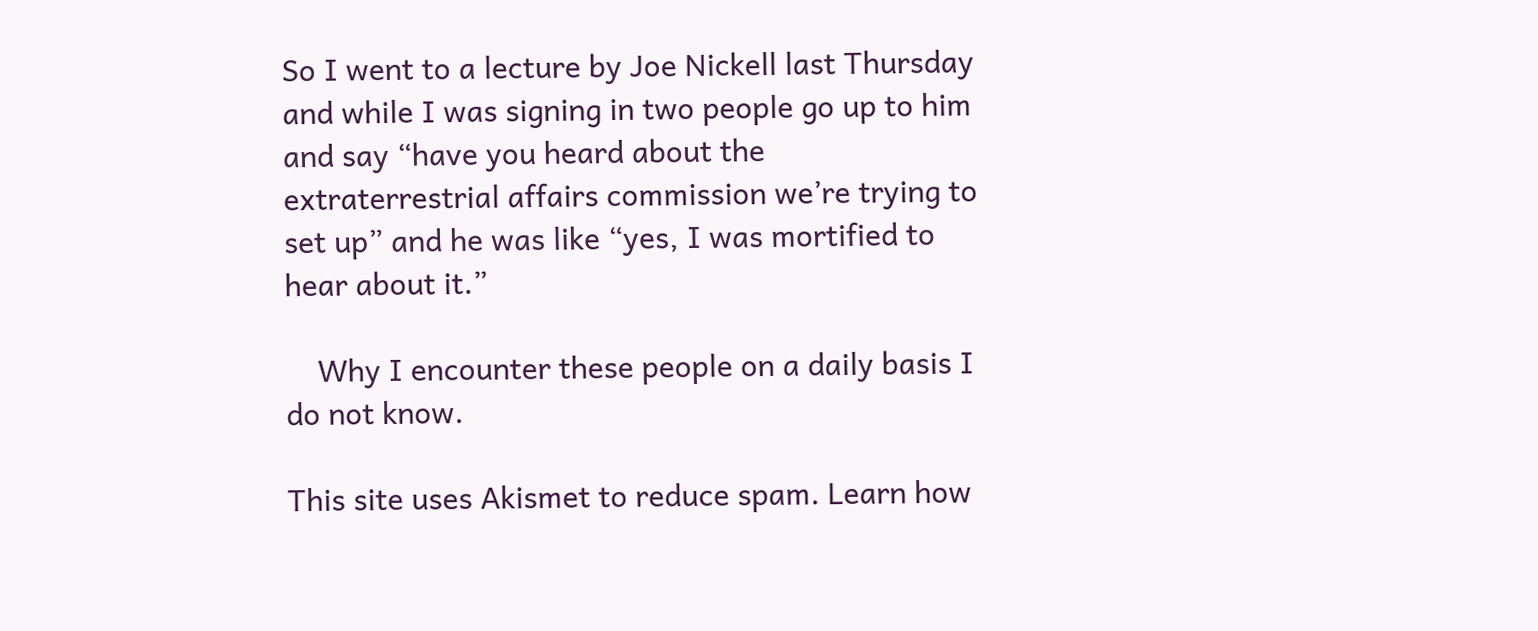So I went to a lecture by Joe Nickell last Thursday and while I was signing in two people go up to him and say “have you heard about the extraterrestrial affairs commission we’re trying to set up” and he was like “yes, I was mortified to hear about it.”

    Why I encounter these people on a daily basis I do not know.

This site uses Akismet to reduce spam. Learn how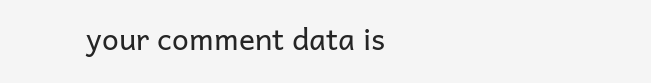your comment data is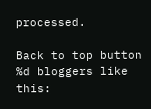processed.

Back to top button
%d bloggers like this: